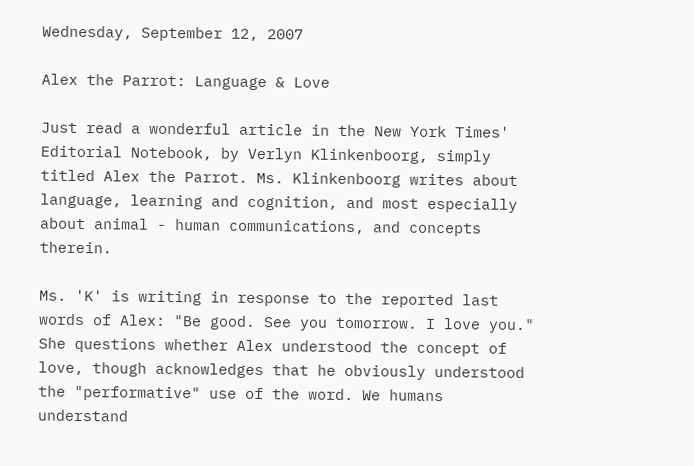Wednesday, September 12, 2007

Alex the Parrot: Language & Love

Just read a wonderful article in the New York Times' Editorial Notebook, by Verlyn Klinkenboorg, simply titled Alex the Parrot. Ms. Klinkenboorg writes about language, learning and cognition, and most especially about animal - human communications, and concepts therein.

Ms. 'K' is writing in response to the reported last words of Alex: "Be good. See you tomorrow. I love you." She questions whether Alex understood the concept of love, though acknowledges that he obviously understood the "performative" use of the word. We humans understand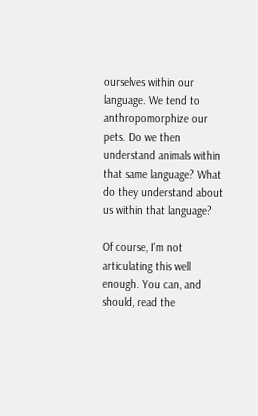ourselves within our language. We tend to anthropomorphize our pets. Do we then understand animals within that same language? What do they understand about us within that language?

Of course, I'm not articulating this well enough. You can, and should, read the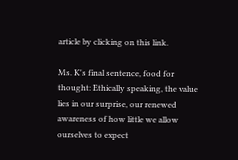article by clicking on this link.

Ms. K's final sentence, food for thought: Ethically speaking, the value lies in our surprise, our renewed awareness of how little we allow ourselves to expect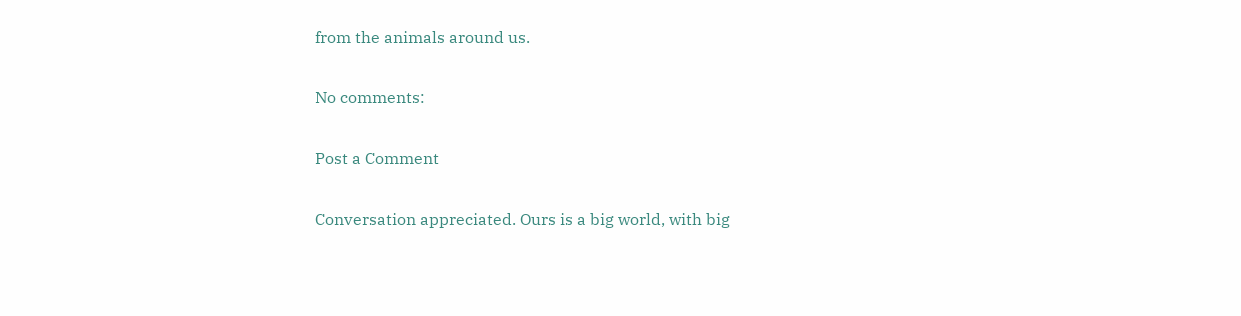from the animals around us.

No comments:

Post a Comment

Conversation appreciated. Ours is a big world, with big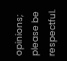opinions; please be respectful.